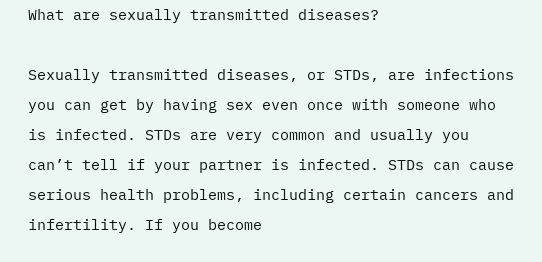What are sexually transmitted diseases?

Sexually transmitted diseases, or STDs, are infections you can get by having sex even once with someone who is infected. STDs are very common and usually you can’t tell if your partner is infected. STDs can cause serious health problems, including certain cancers and infertility. If you become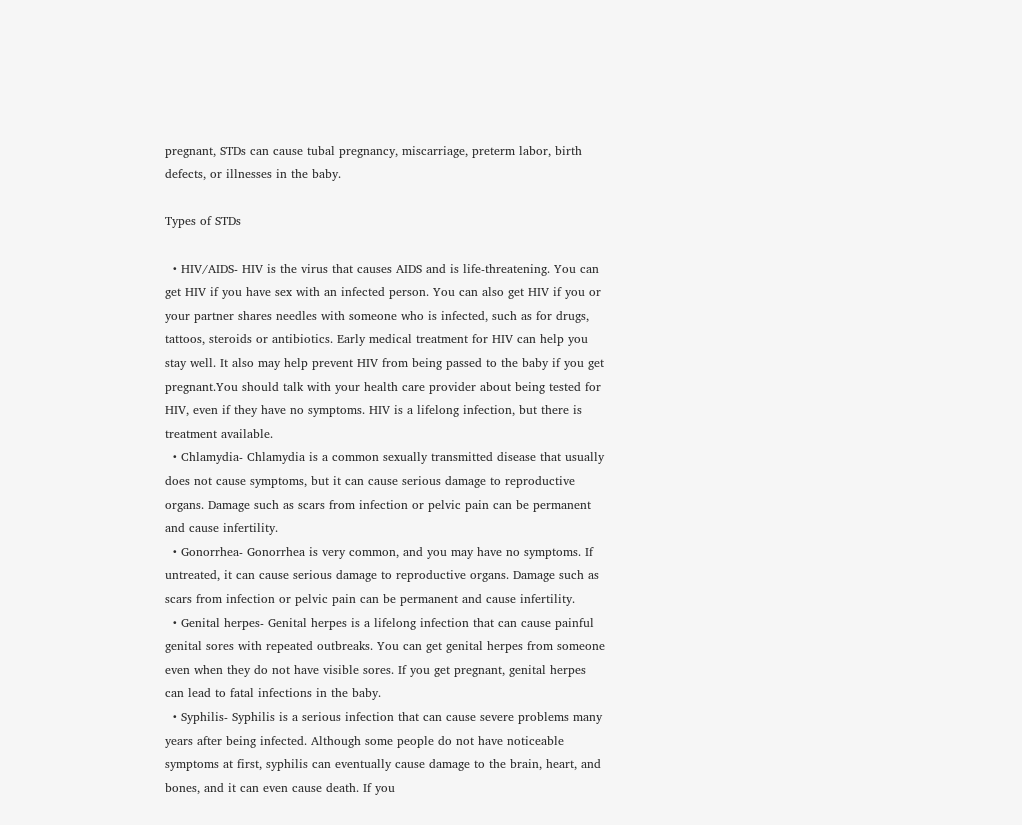pregnant, STDs can cause tubal pregnancy, miscarriage, preterm labor, birth defects, or illnesses in the baby.

Types of STDs

  • HIV/AIDS- HIV is the virus that causes AIDS and is life-threatening. You can get HIV if you have sex with an infected person. You can also get HIV if you or your partner shares needles with someone who is infected, such as for drugs, tattoos, steroids or antibiotics. Early medical treatment for HIV can help you stay well. It also may help prevent HIV from being passed to the baby if you get pregnant.You should talk with your health care provider about being tested for HIV, even if they have no symptoms. HIV is a lifelong infection, but there is treatment available.
  • Chlamydia- Chlamydia is a common sexually transmitted disease that usually does not cause symptoms, but it can cause serious damage to reproductive organs. Damage such as scars from infection or pelvic pain can be permanent and cause infertility.
  • Gonorrhea- Gonorrhea is very common, and you may have no symptoms. If untreated, it can cause serious damage to reproductive organs. Damage such as scars from infection or pelvic pain can be permanent and cause infertility.
  • Genital herpes- Genital herpes is a lifelong infection that can cause painful genital sores with repeated outbreaks. You can get genital herpes from someone even when they do not have visible sores. If you get pregnant, genital herpes can lead to fatal infections in the baby.
  • Syphilis- Syphilis is a serious infection that can cause severe problems many years after being infected. Although some people do not have noticeable symptoms at first, syphilis can eventually cause damage to the brain, heart, and bones, and it can even cause death. If you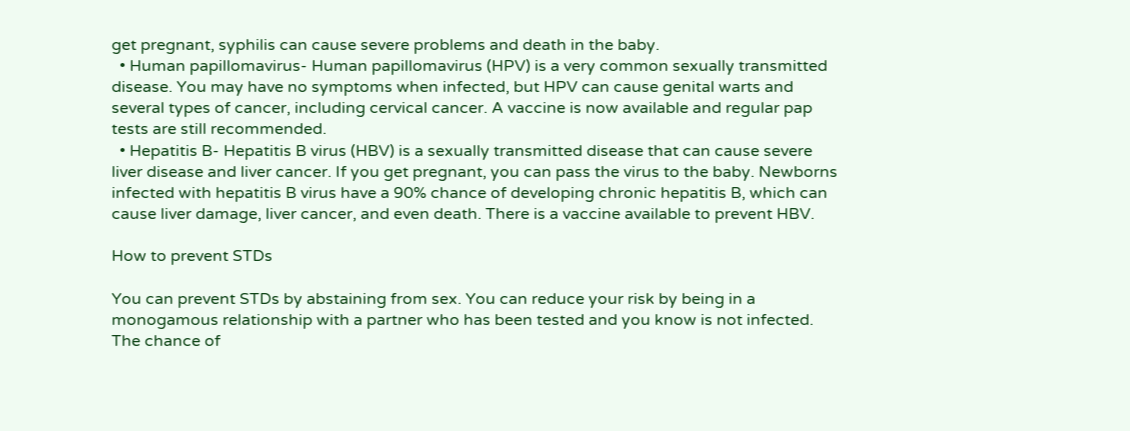get pregnant, syphilis can cause severe problems and death in the baby.
  • Human papillomavirus- Human papillomavirus (HPV) is a very common sexually transmitted disease. You may have no symptoms when infected, but HPV can cause genital warts and several types of cancer, including cervical cancer. A vaccine is now available and regular pap tests are still recommended.
  • Hepatitis B- Hepatitis B virus (HBV) is a sexually transmitted disease that can cause severe liver disease and liver cancer. If you get pregnant, you can pass the virus to the baby. Newborns infected with hepatitis B virus have a 90% chance of developing chronic hepatitis B, which can cause liver damage, liver cancer, and even death. There is a vaccine available to prevent HBV.

How to prevent STDs

You can prevent STDs by abstaining from sex. You can reduce your risk by being in a monogamous relationship with a partner who has been tested and you know is not infected. The chance of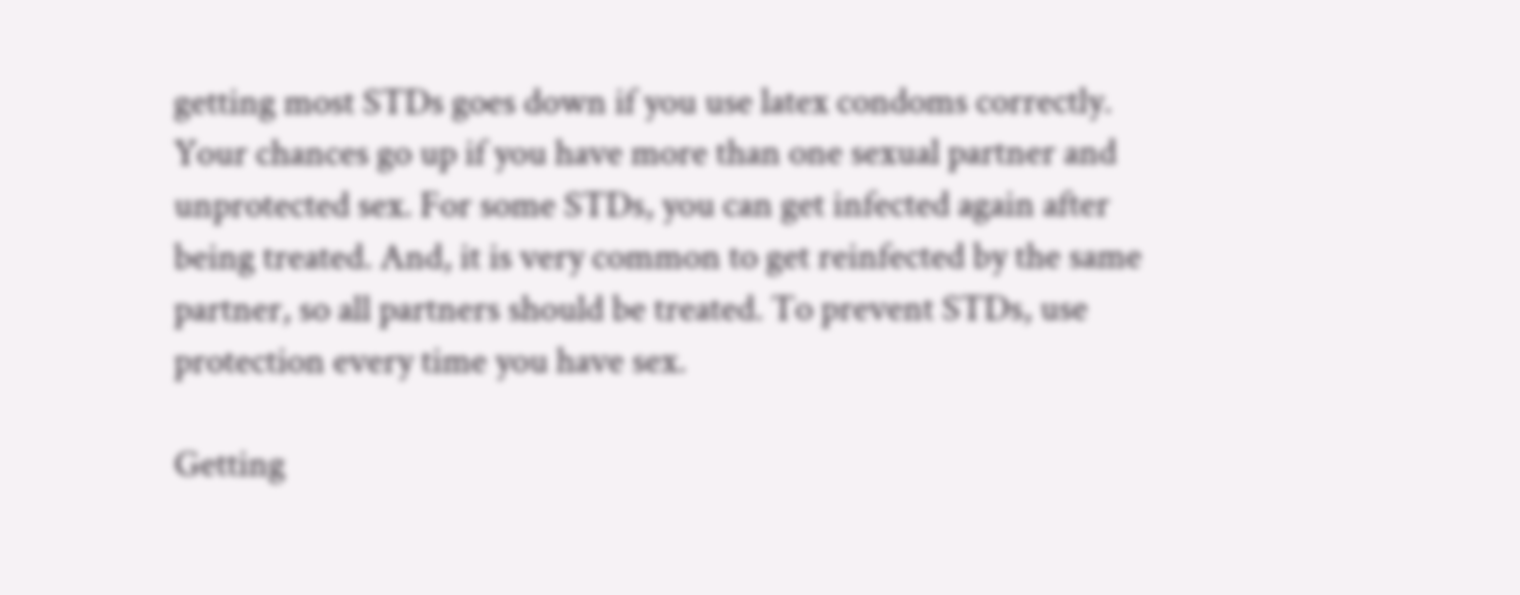getting most STDs goes down if you use latex condoms correctly. Your chances go up if you have more than one sexual partner and unprotected sex. For some STDs, you can get infected again after being treated. And, it is very common to get reinfected by the same partner, so all partners should be treated. To prevent STDs, use protection every time you have sex.

Getting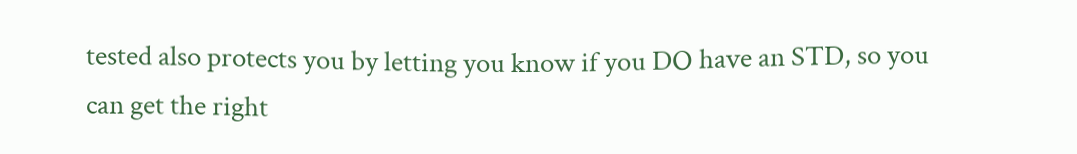tested also protects you by letting you know if you DO have an STD, so you can get the right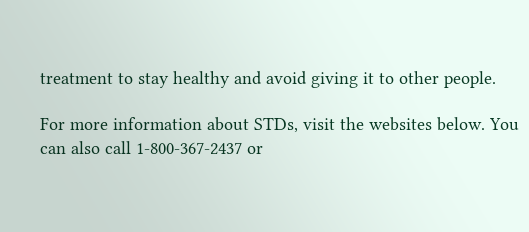treatment to stay healthy and avoid giving it to other people.

For more information about STDs, visit the websites below. You can also call 1-800-367-2437 or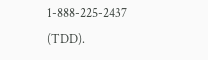1-888-225-2437 (TDD).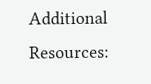Additional Resources: